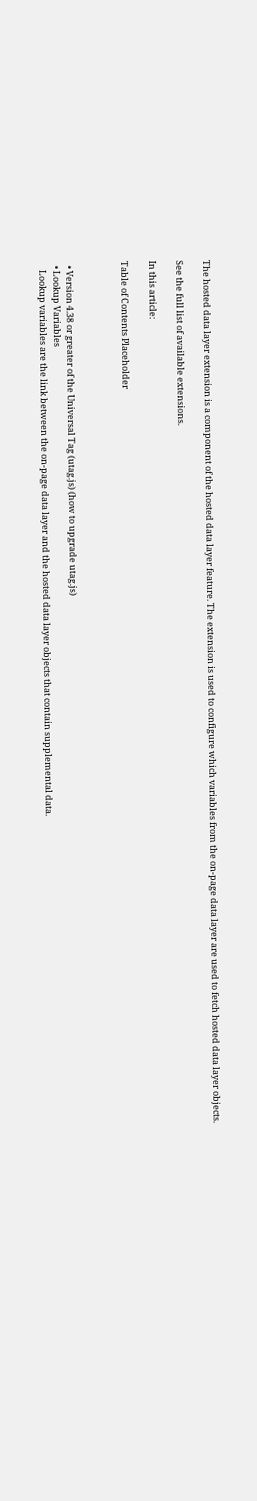The hosted data layer extension is a component of the hosted data layer feature. The extension is used to configure which variables from the on-page data layer are used to fetch hosted data layer objects.

See the full list of available extensions.

In this article:

Table of Contents Placeholder



  • Version 4.38 or greater of the Universal Tag (utag.js) (how to upgrade utag.js)
  • Lookup Variables
    Lookup variables are the link between the on-page data layer and the hosted data layer objects that contain supplemental data.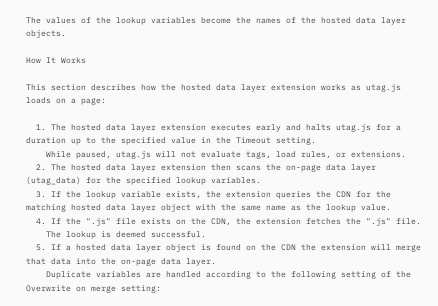The values of the lookup variables become the names of the hosted data layer objects.

How It Works

This section describes how the hosted data layer extension works as utag.js loads on a page:

  1. The hosted data layer extension executes early and halts utag.js for a duration up to the specified value in the Timeout setting.
    While paused, utag.js will not evaluate tags, load rules, or extensions.
  2. The hosted data layer extension then scans the on-page data layer (utag_data) for the specified lookup variables.
  3. If the lookup variable exists, the extension queries the CDN for the matching hosted data layer object with the same name as the lookup value.
  4. If the ".js" file exists on the CDN, the extension fetches the ".js" file.
    The lookup is deemed successful.
  5. If a hosted data layer object is found on the CDN the extension will merge that data into the on-page data layer.
    Duplicate variables are handled according to the following setting of the Overwrite on merge setting: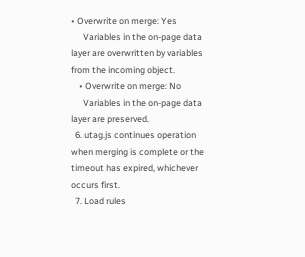• Overwrite on merge: Yes
      Variables in the on-page data layer are overwritten by variables from the incoming object.
    • Overwrite on merge: No
      Variables in the on-page data layer are preserved.
  6. utag.js continues operation when merging is complete or the timeout has expired, whichever occurs first.
  7. Load rules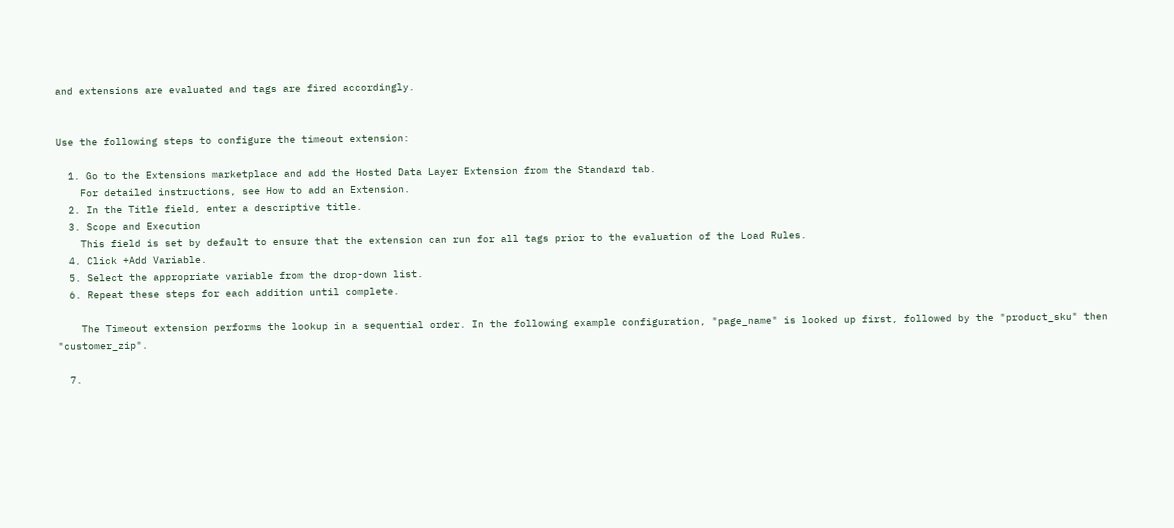and extensions are evaluated and tags are fired accordingly.


Use the following steps to configure the timeout extension:

  1. Go to the Extensions marketplace and add the Hosted Data Layer Extension from the Standard tab.
    For detailed instructions, see How to add an Extension.
  2. In the Title field, enter a descriptive title.
  3. Scope and Execution
    This field is set by default to ensure that the extension can run for all tags prior to the evaluation of the Load Rules.
  4. Click +Add Variable.
  5. Select the appropriate variable from the drop-down list.
  6. Repeat these steps for each addition until complete.

    The Timeout extension performs the lookup in a sequential order. In the following example configuration, "page_name" is looked up first, followed by the "product_sku" then "customer_zip".

  7.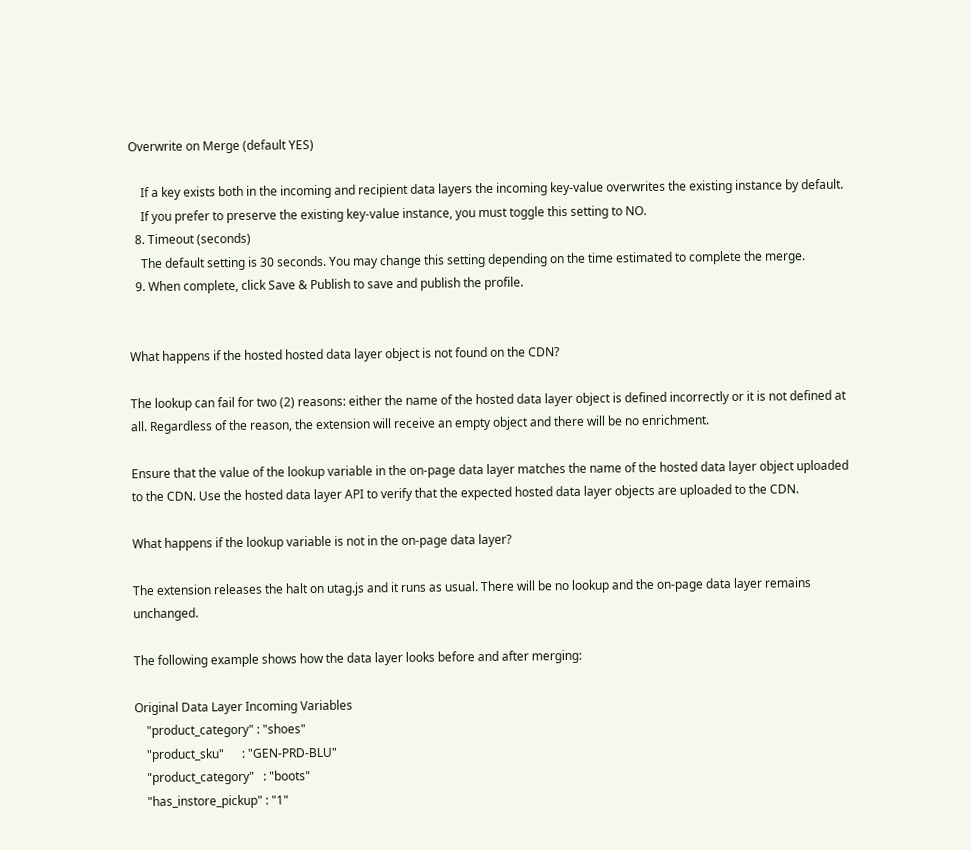Overwrite on Merge (default YES)

    If a key exists both in the incoming and recipient data layers the incoming key-value overwrites the existing instance by default.
    If you prefer to preserve the existing key-value instance, you must toggle this setting to NO.
  8. Timeout (seconds)
    The default setting is 30 seconds. You may change this setting depending on the time estimated to complete the merge.
  9. When complete, click Save & Publish to save and publish the profile.


What happens if the hosted hosted data layer object is not found on the CDN?

The lookup can fail for two (2) reasons: either the name of the hosted data layer object is defined incorrectly or it is not defined at all. Regardless of the reason, the extension will receive an empty object and there will be no enrichment.

Ensure that the value of the lookup variable in the on-page data layer matches the name of the hosted data layer object uploaded to the CDN. Use the hosted data layer API to verify that the expected hosted data layer objects are uploaded to the CDN.

What happens if the lookup variable is not in the on-page data layer?

The extension releases the halt on utag.js and it runs as usual. There will be no lookup and the on-page data layer remains unchanged.

The following example shows how the data layer looks before and after merging:

Original Data Layer Incoming Variables
    "product_category" : "shoes"
    "product_sku"      : "GEN-PRD-BLU"
    "product_category"   : "boots"
    "has_instore_pickup" : "1"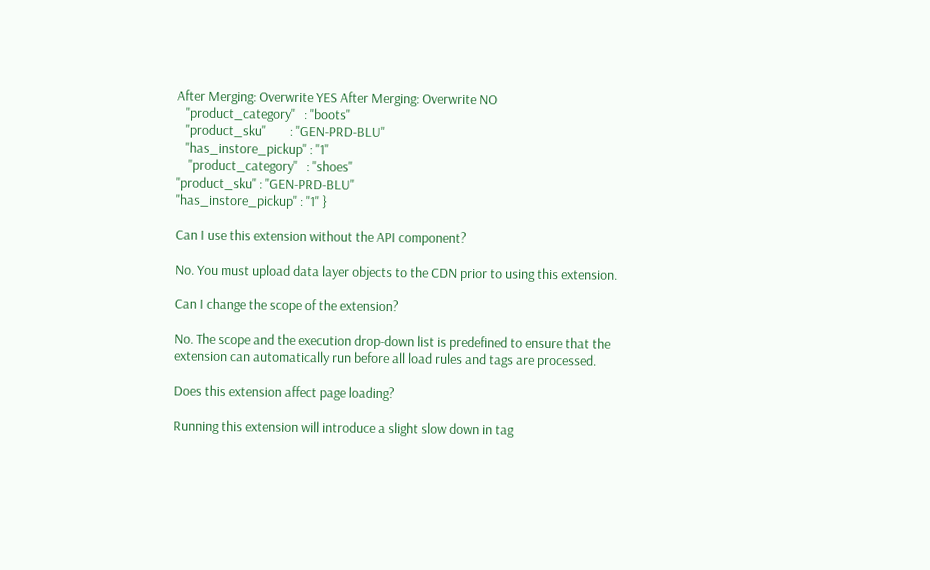After Merging: Overwrite YES After Merging: Overwrite NO
   "product_category"   : "boots"
   "product_sku"        : "GEN-PRD-BLU"
   "has_instore_pickup" : "1"
    "product_category"   : "shoes"
"product_sku" : "GEN-PRD-BLU"
"has_instore_pickup" : "1" }

Can I use this extension without the API component?

No. You must upload data layer objects to the CDN prior to using this extension.

Can I change the scope of the extension?

No. The scope and the execution drop-down list is predefined to ensure that the extension can automatically run before all load rules and tags are processed.

Does this extension affect page loading?

Running this extension will introduce a slight slow down in tag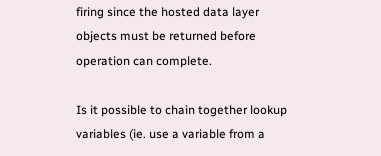firing since the hosted data layer objects must be returned before operation can complete.

Is it possible to chain together lookup variables (ie. use a variable from a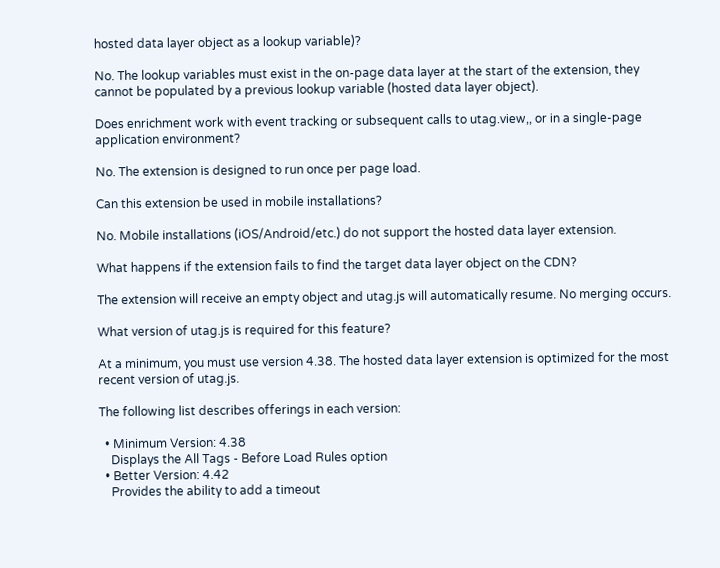hosted data layer object as a lookup variable)?

No. The lookup variables must exist in the on-page data layer at the start of the extension, they cannot be populated by a previous lookup variable (hosted data layer object).

Does enrichment work with event tracking or subsequent calls to utag.view,, or in a single-page application environment?

No. The extension is designed to run once per page load.

Can this extension be used in mobile installations?

No. Mobile installations (iOS/Android/etc.) do not support the hosted data layer extension.

What happens if the extension fails to find the target data layer object on the CDN?

The extension will receive an empty object and utag.js will automatically resume. No merging occurs.

What version of utag.js is required for this feature?

At a minimum, you must use version 4.38. The hosted data layer extension is optimized for the most recent version of utag.js.

The following list describes offerings in each version:

  • Minimum Version: 4.38
    Displays the All Tags - Before Load Rules option
  • Better Version: 4.42
    Provides the ability to add a timeout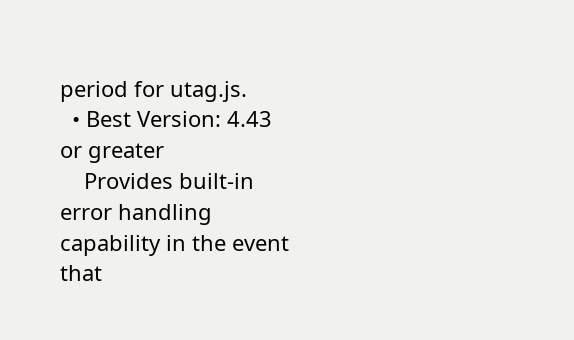period for utag.js.
  • Best Version: 4.43 or greater
    Provides built-in error handling capability in the event that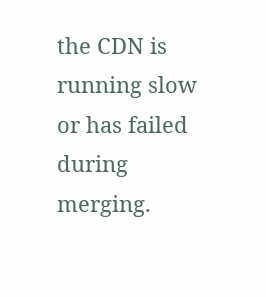the CDN is running slow or has failed during merging.